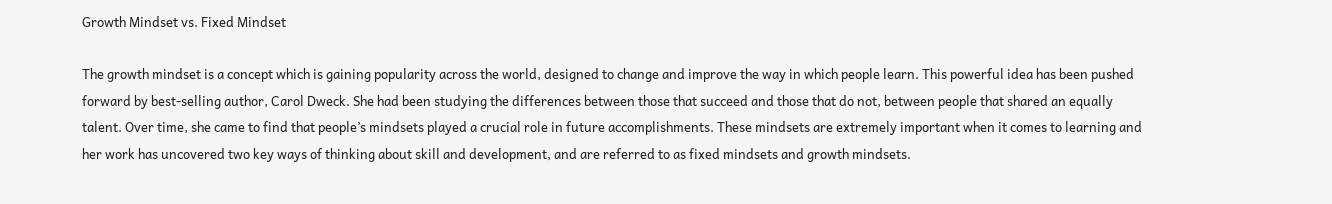Growth Mindset vs. Fixed Mindset

The growth mindset is a concept which is gaining popularity across the world, designed to change and improve the way in which people learn. This powerful idea has been pushed forward by best-selling author, Carol Dweck. She had been studying the differences between those that succeed and those that do not, between people that shared an equally talent. Over time, she came to find that people’s mindsets played a crucial role in future accomplishments. These mindsets are extremely important when it comes to learning and her work has uncovered two key ways of thinking about skill and development, and are referred to as fixed mindsets and growth mindsets.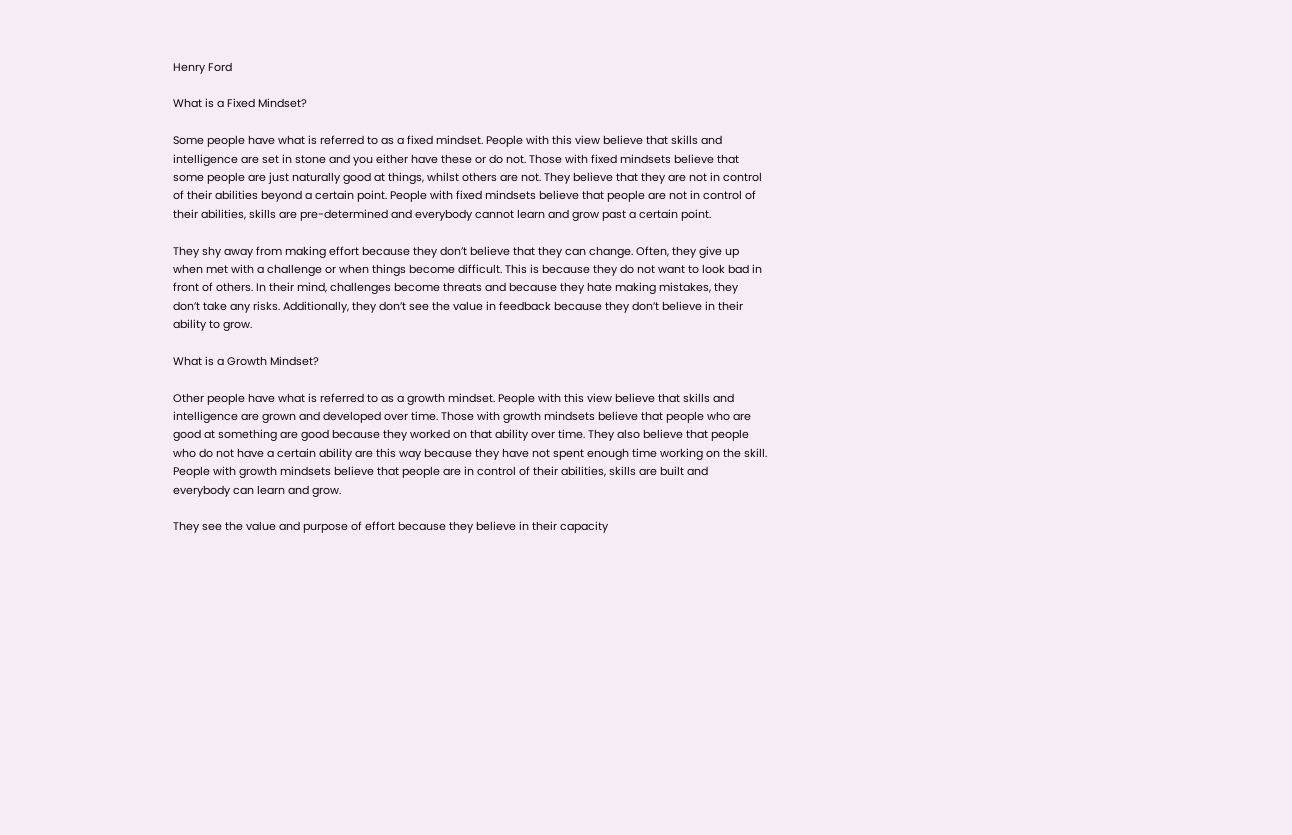Henry Ford

What is a Fixed Mindset?

Some people have what is referred to as a fixed mindset. People with this view believe that skills and intelligence are set in stone and you either have these or do not. Those with fixed mindsets believe that some people are just naturally good at things, whilst others are not. They believe that they are not in control of their abilities beyond a certain point. People with fixed mindsets believe that people are not in control of their abilities, skills are pre-determined and everybody cannot learn and grow past a certain point.

They shy away from making effort because they don’t believe that they can change. Often, they give up when met with a challenge or when things become difficult. This is because they do not want to look bad in front of others. In their mind, challenges become threats and because they hate making mistakes, they don’t take any risks. Additionally, they don’t see the value in feedback because they don’t believe in their ability to grow.

What is a Growth Mindset?

Other people have what is referred to as a growth mindset. People with this view believe that skills and intelligence are grown and developed over time. Those with growth mindsets believe that people who are good at something are good because they worked on that ability over time. They also believe that people who do not have a certain ability are this way because they have not spent enough time working on the skill. People with growth mindsets believe that people are in control of their abilities, skills are built and everybody can learn and grow.

They see the value and purpose of effort because they believe in their capacity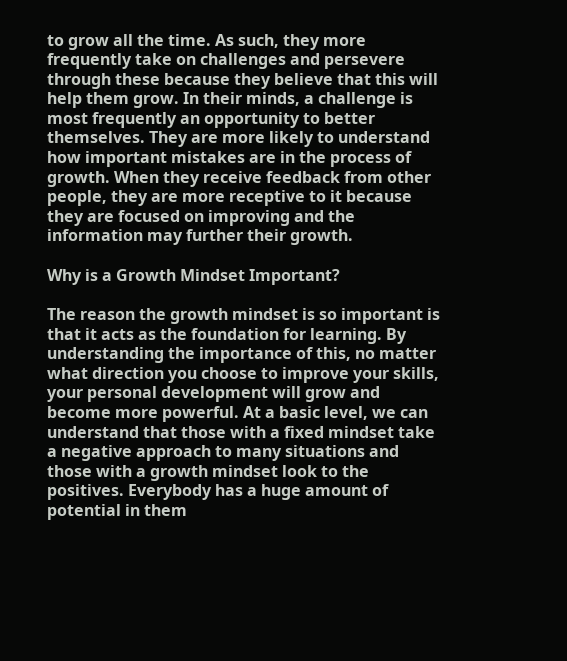to grow all the time. As such, they more frequently take on challenges and persevere through these because they believe that this will help them grow. In their minds, a challenge is most frequently an opportunity to better themselves. They are more likely to understand how important mistakes are in the process of growth. When they receive feedback from other people, they are more receptive to it because they are focused on improving and the information may further their growth.

Why is a Growth Mindset Important?

The reason the growth mindset is so important is that it acts as the foundation for learning. By understanding the importance of this, no matter what direction you choose to improve your skills, your personal development will grow and become more powerful. At a basic level, we can understand that those with a fixed mindset take a negative approach to many situations and those with a growth mindset look to the positives. Everybody has a huge amount of potential in them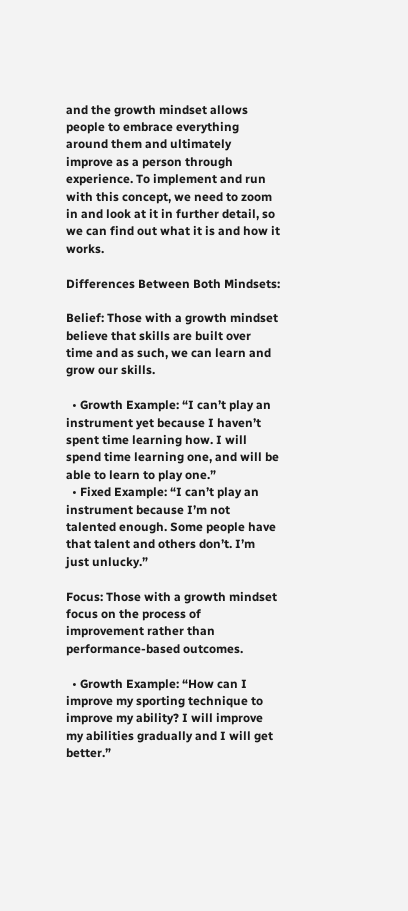and the growth mindset allows people to embrace everything around them and ultimately improve as a person through experience. To implement and run with this concept, we need to zoom in and look at it in further detail, so we can find out what it is and how it works.

Differences Between Both Mindsets:

Belief: Those with a growth mindset believe that skills are built over time and as such, we can learn and grow our skills.

  • Growth Example: “I can’t play an instrument yet because I haven’t spent time learning how. I will spend time learning one, and will be able to learn to play one.”
  • Fixed Example: “I can’t play an instrument because I’m not talented enough. Some people have that talent and others don’t. I’m just unlucky.”

Focus: Those with a growth mindset focus on the process of improvement rather than performance-based outcomes.

  • Growth Example: “How can I improve my sporting technique to improve my ability? I will improve my abilities gradually and I will get better.”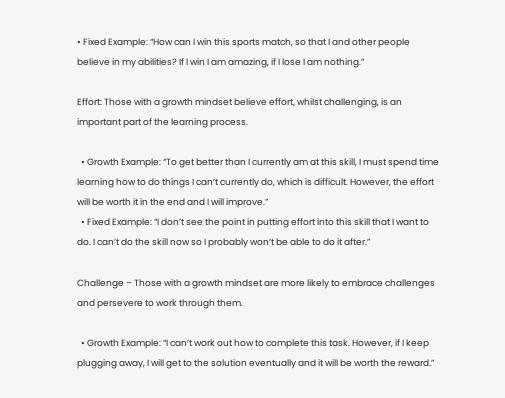• Fixed Example: “How can I win this sports match, so that I and other people believe in my abilities? If I win I am amazing, if I lose I am nothing.”

Effort: Those with a growth mindset believe effort, whilst challenging, is an important part of the learning process.

  • Growth Example: “To get better than I currently am at this skill, I must spend time learning how to do things I can’t currently do, which is difficult. However, the effort will be worth it in the end and I will improve.”
  • Fixed Example: “I don’t see the point in putting effort into this skill that I want to do. I can’t do the skill now so I probably won’t be able to do it after.”

Challenge – Those with a growth mindset are more likely to embrace challenges and persevere to work through them.

  • Growth Example: “I can’t work out how to complete this task. However, if I keep plugging away, I will get to the solution eventually and it will be worth the reward.”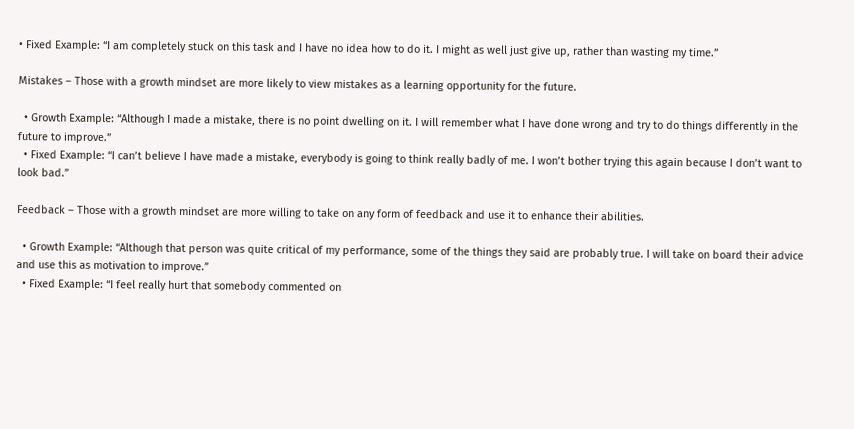• Fixed Example: “I am completely stuck on this task and I have no idea how to do it. I might as well just give up, rather than wasting my time.”

Mistakes – Those with a growth mindset are more likely to view mistakes as a learning opportunity for the future.

  • Growth Example: “Although I made a mistake, there is no point dwelling on it. I will remember what I have done wrong and try to do things differently in the future to improve.”
  • Fixed Example: “I can’t believe I have made a mistake, everybody is going to think really badly of me. I won’t bother trying this again because I don’t want to look bad.”

Feedback – Those with a growth mindset are more willing to take on any form of feedback and use it to enhance their abilities.

  • Growth Example: “Although that person was quite critical of my performance, some of the things they said are probably true. I will take on board their advice and use this as motivation to improve.”
  • Fixed Example: “I feel really hurt that somebody commented on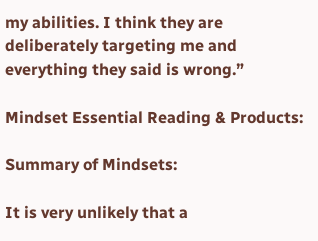my abilities. I think they are deliberately targeting me and everything they said is wrong.”

Mindset Essential Reading & Products:

Summary of Mindsets:

It is very unlikely that a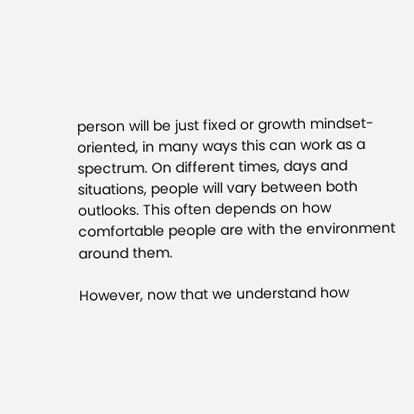person will be just fixed or growth mindset-oriented, in many ways this can work as a spectrum. On different times, days and situations, people will vary between both outlooks. This often depends on how comfortable people are with the environment around them.

However, now that we understand how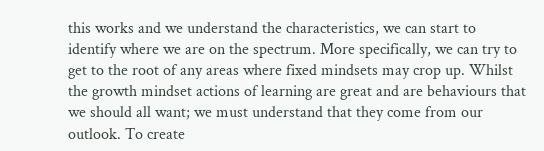this works and we understand the characteristics, we can start to identify where we are on the spectrum. More specifically, we can try to get to the root of any areas where fixed mindsets may crop up. Whilst the growth mindset actions of learning are great and are behaviours that we should all want; we must understand that they come from our outlook. To create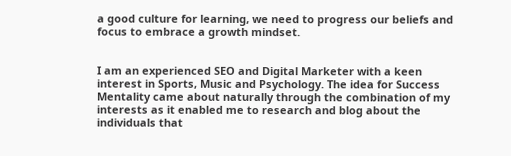a good culture for learning, we need to progress our beliefs and focus to embrace a growth mindset.


I am an experienced SEO and Digital Marketer with a keen interest in Sports, Music and Psychology. The idea for Success Mentality came about naturally through the combination of my interests as it enabled me to research and blog about the individuals that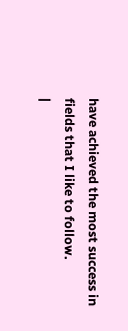have achieved the most success in fields that I like to follow.
|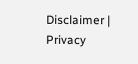Disclaimer | Privacy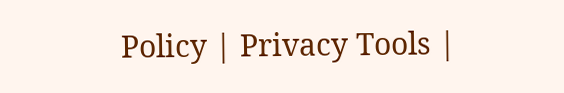Policy | Privacy Tools |